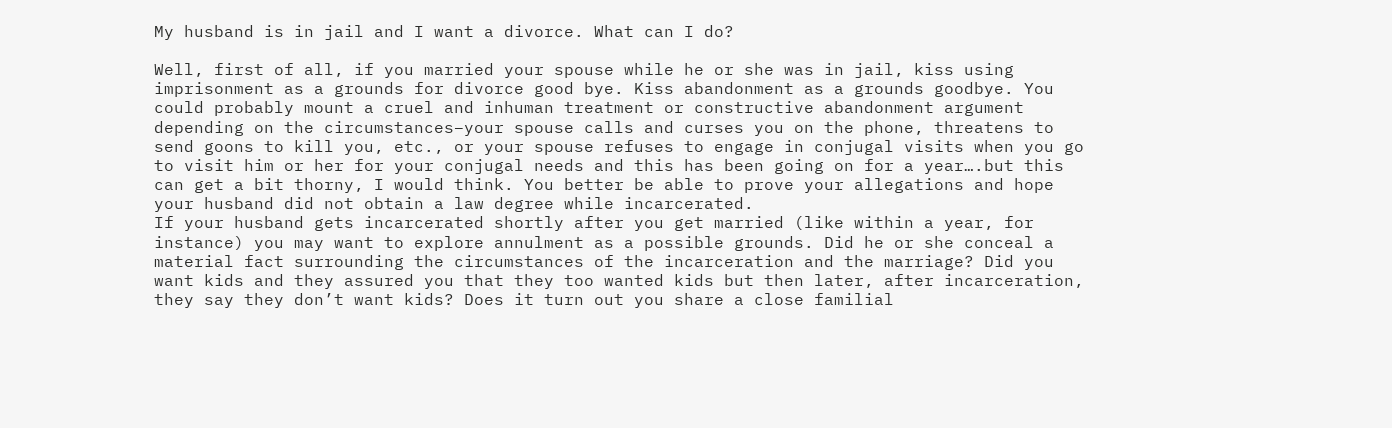My husband is in jail and I want a divorce. What can I do?

Well, first of all, if you married your spouse while he or she was in jail, kiss using imprisonment as a grounds for divorce good bye. Kiss abandonment as a grounds goodbye. You could probably mount a cruel and inhuman treatment or constructive abandonment argument depending on the circumstances–your spouse calls and curses you on the phone, threatens to send goons to kill you, etc., or your spouse refuses to engage in conjugal visits when you go to visit him or her for your conjugal needs and this has been going on for a year….but this can get a bit thorny, I would think. You better be able to prove your allegations and hope your husband did not obtain a law degree while incarcerated.
If your husband gets incarcerated shortly after you get married (like within a year, for instance) you may want to explore annulment as a possible grounds. Did he or she conceal a material fact surrounding the circumstances of the incarceration and the marriage? Did you want kids and they assured you that they too wanted kids but then later, after incarceration, they say they don’t want kids? Does it turn out you share a close familial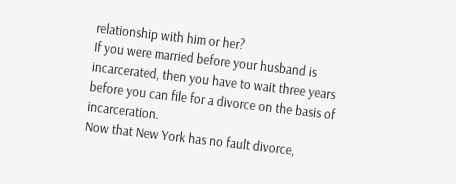relationship with him or her?
If you were married before your husband is incarcerated, then you have to wait three years before you can file for a divorce on the basis of incarceration.
Now that New York has no fault divorce,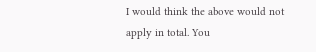I would think the above would not apply in total. You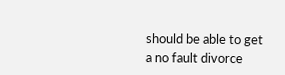should be able to get a no fault divorce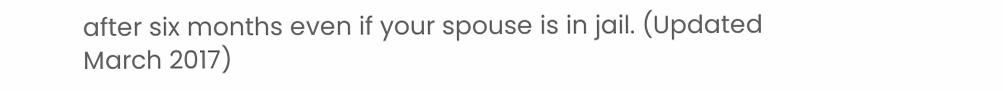after six months even if your spouse is in jail. (Updated March 2017)